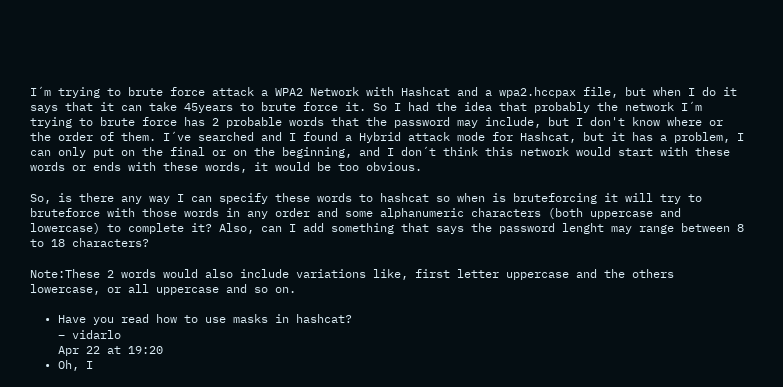I´m trying to brute force attack a WPA2 Network with Hashcat and a wpa2.hccpax file, but when I do it says that it can take 45years to brute force it. So I had the idea that probably the network I´m trying to brute force has 2 probable words that the password may include, but I don't know where or the order of them. I´ve searched and I found a Hybrid attack mode for Hashcat, but it has a problem, I can only put on the final or on the beginning, and I don´t think this network would start with these words or ends with these words, it would be too obvious.

So, is there any way I can specify these words to hashcat so when is bruteforcing it will try to bruteforce with those words in any order and some alphanumeric characters (both uppercase and lowercase) to complete it? Also, can I add something that says the password lenght may range between 8 to 18 characters?

Note:These 2 words would also include variations like, first letter uppercase and the others lowercase, or all uppercase and so on.

  • Have you read how to use masks in hashcat?
    – vidarlo
    Apr 22 at 19:20
  • Oh, I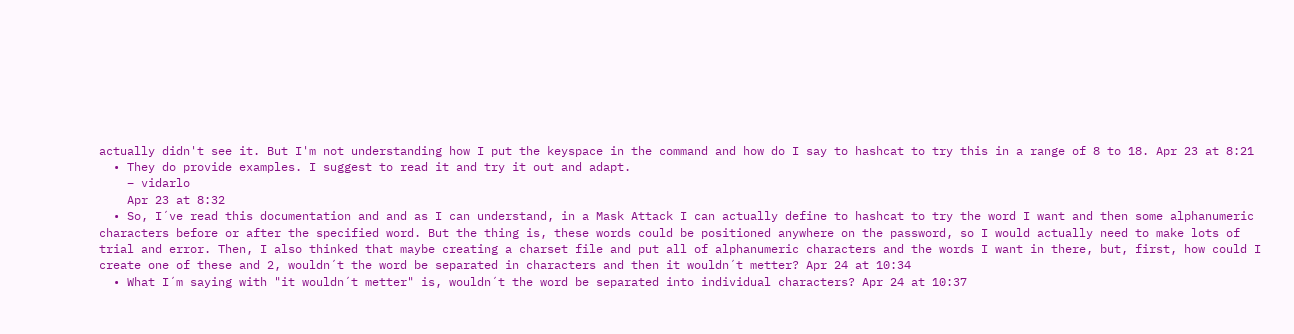actually didn't see it. But I'm not understanding how I put the keyspace in the command and how do I say to hashcat to try this in a range of 8 to 18. Apr 23 at 8:21
  • They do provide examples. I suggest to read it and try it out and adapt.
    – vidarlo
    Apr 23 at 8:32
  • So, I´ve read this documentation and and as I can understand, in a Mask Attack I can actually define to hashcat to try the word I want and then some alphanumeric characters before or after the specified word. But the thing is, these words could be positioned anywhere on the password, so I would actually need to make lots of trial and error. Then, I also thinked that maybe creating a charset file and put all of alphanumeric characters and the words I want in there, but, first, how could I create one of these and 2, wouldn´t the word be separated in characters and then it wouldn´t metter? Apr 24 at 10:34
  • What I´m saying with "it wouldn´t metter" is, wouldn´t the word be separated into individual characters? Apr 24 at 10:37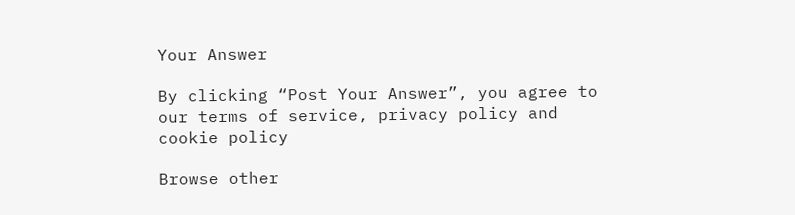Your Answer

By clicking “Post Your Answer”, you agree to our terms of service, privacy policy and cookie policy

Browse other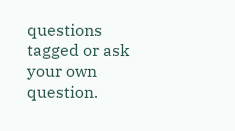questions tagged or ask your own question.